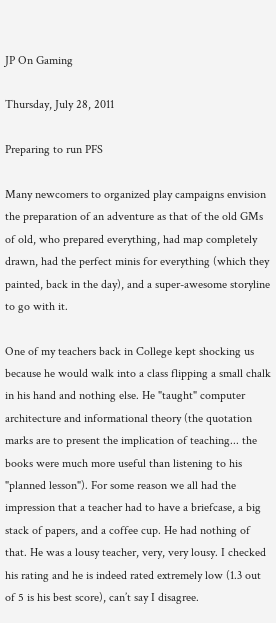JP On Gaming

Thursday, July 28, 2011

Preparing to run PFS

Many newcomers to organized play campaigns envision the preparation of an adventure as that of the old GMs of old, who prepared everything, had map completely drawn, had the perfect minis for everything (which they painted, back in the day), and a super-awesome storyline to go with it.

One of my teachers back in College kept shocking us because he would walk into a class flipping a small chalk in his hand and nothing else. He "taught" computer architecture and informational theory (the quotation marks are to present the implication of teaching... the books were much more useful than listening to his "planned lesson"). For some reason we all had the impression that a teacher had to have a briefcase, a big stack of papers, and a coffee cup. He had nothing of that. He was a lousy teacher, very, very lousy. I checked his rating and he is indeed rated extremely low (1.3 out of 5 is his best score), can’t say I disagree.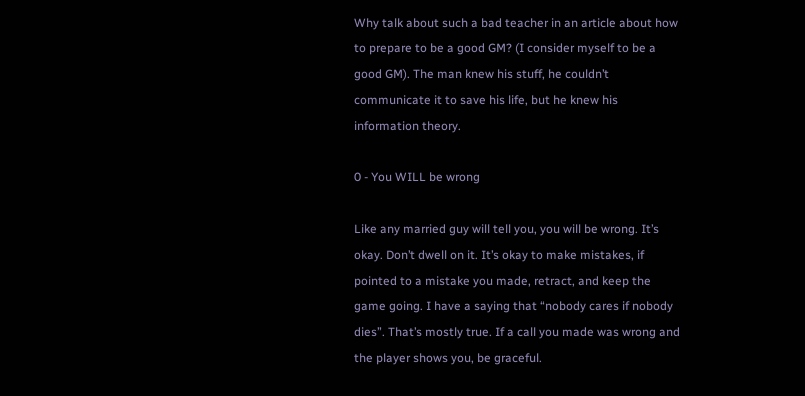Why talk about such a bad teacher in an article about how to prepare to be a good GM? (I consider myself to be a good GM). The man knew his stuff, he couldn’t communicate it to save his life, but he knew his information theory.

0 - You WILL be wrong

Like any married guy will tell you, you will be wrong. It’s okay. Don’t dwell on it. It’s okay to make mistakes, if pointed to a mistake you made, retract, and keep the game going. I have a saying that “nobody cares if nobody dies”. That’s mostly true. If a call you made was wrong and the player shows you, be graceful.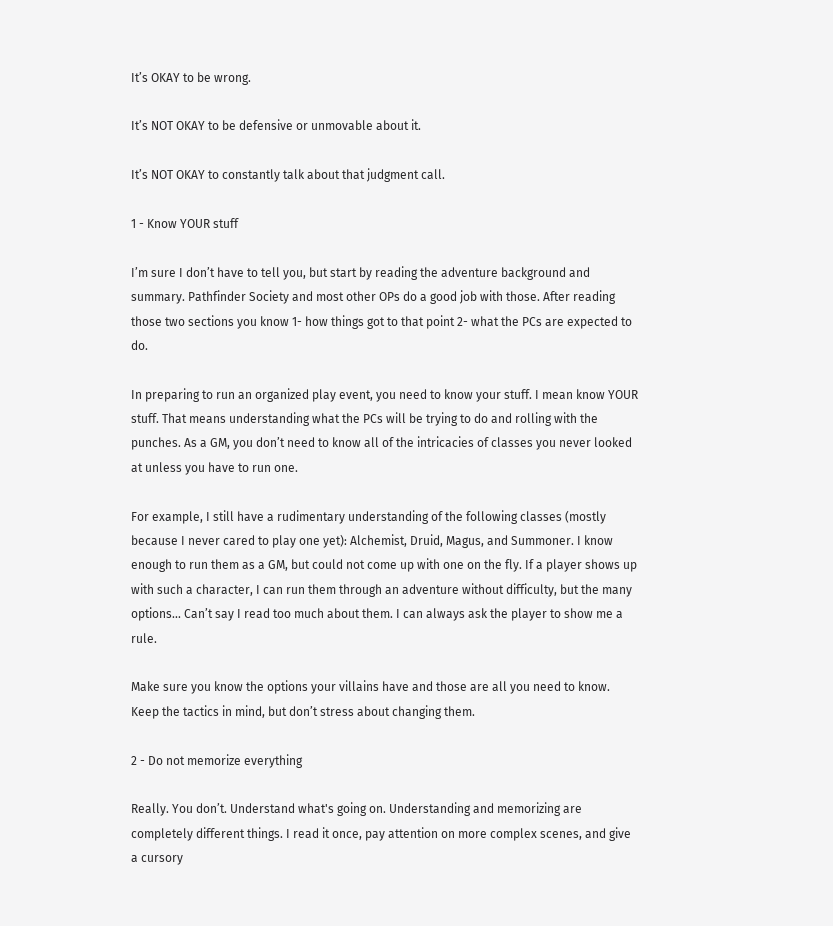It’s OKAY to be wrong.

It’s NOT OKAY to be defensive or unmovable about it.

It’s NOT OKAY to constantly talk about that judgment call.

1 - Know YOUR stuff

I’m sure I don’t have to tell you, but start by reading the adventure background and summary. Pathfinder Society and most other OPs do a good job with those. After reading those two sections you know 1- how things got to that point 2- what the PCs are expected to do.

In preparing to run an organized play event, you need to know your stuff. I mean know YOUR stuff. That means understanding what the PCs will be trying to do and rolling with the punches. As a GM, you don’t need to know all of the intricacies of classes you never looked at unless you have to run one.

For example, I still have a rudimentary understanding of the following classes (mostly because I never cared to play one yet): Alchemist, Druid, Magus, and Summoner. I know enough to run them as a GM, but could not come up with one on the fly. If a player shows up with such a character, I can run them through an adventure without difficulty, but the many options... Can’t say I read too much about them. I can always ask the player to show me a rule.

Make sure you know the options your villains have and those are all you need to know. Keep the tactics in mind, but don’t stress about changing them.

2 - Do not memorize everything

Really. You don’t. Understand what's going on. Understanding and memorizing are completely different things. I read it once, pay attention on more complex scenes, and give a cursory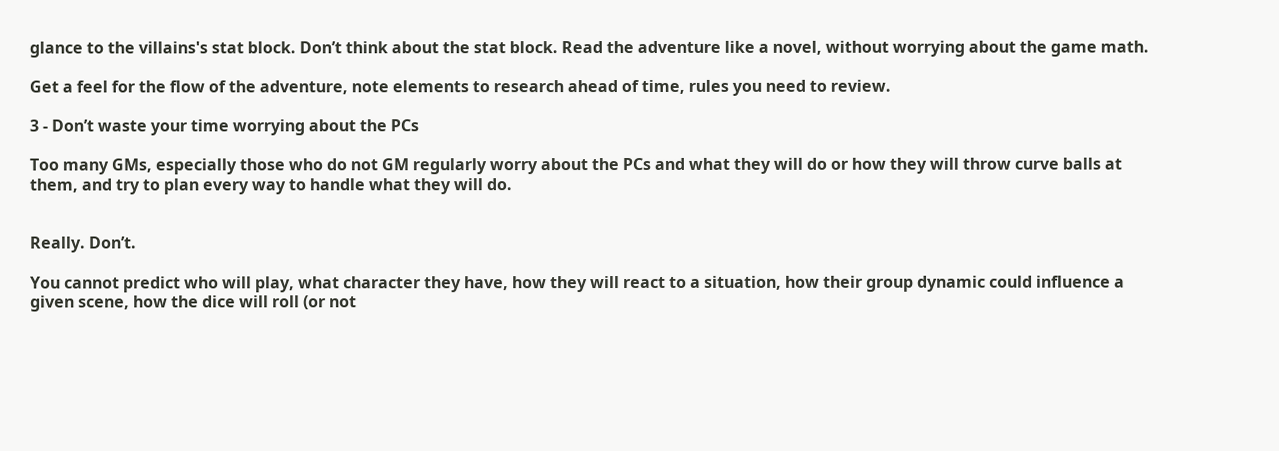glance to the villains's stat block. Don’t think about the stat block. Read the adventure like a novel, without worrying about the game math.

Get a feel for the flow of the adventure, note elements to research ahead of time, rules you need to review.

3 - Don’t waste your time worrying about the PCs

Too many GMs, especially those who do not GM regularly worry about the PCs and what they will do or how they will throw curve balls at them, and try to plan every way to handle what they will do.


Really. Don’t.

You cannot predict who will play, what character they have, how they will react to a situation, how their group dynamic could influence a given scene, how the dice will roll (or not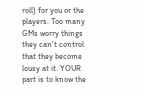roll) for you or the players. Too many GMs worry things they can’t control that they become lousy at it. YOUR part is to know the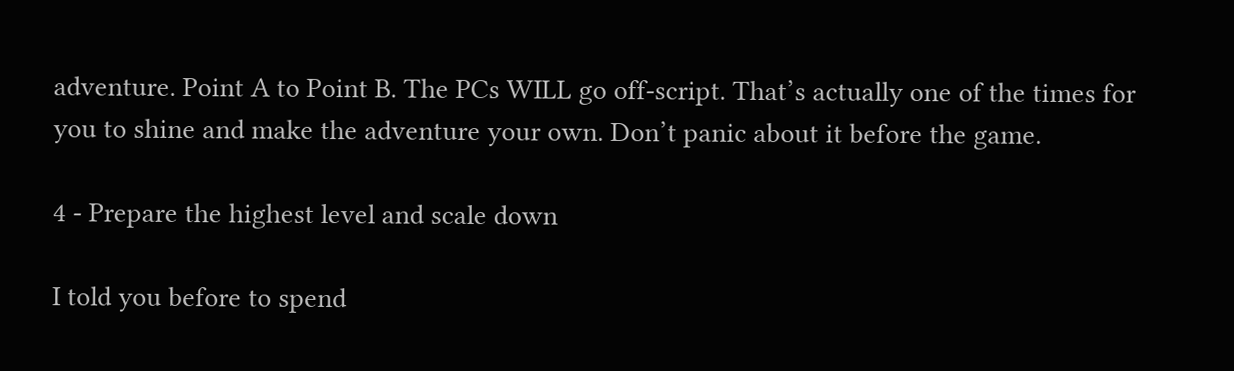adventure. Point A to Point B. The PCs WILL go off-script. That’s actually one of the times for you to shine and make the adventure your own. Don’t panic about it before the game.

4 - Prepare the highest level and scale down

I told you before to spend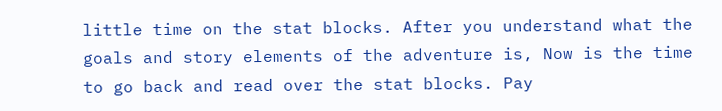little time on the stat blocks. After you understand what the goals and story elements of the adventure is, Now is the time to go back and read over the stat blocks. Pay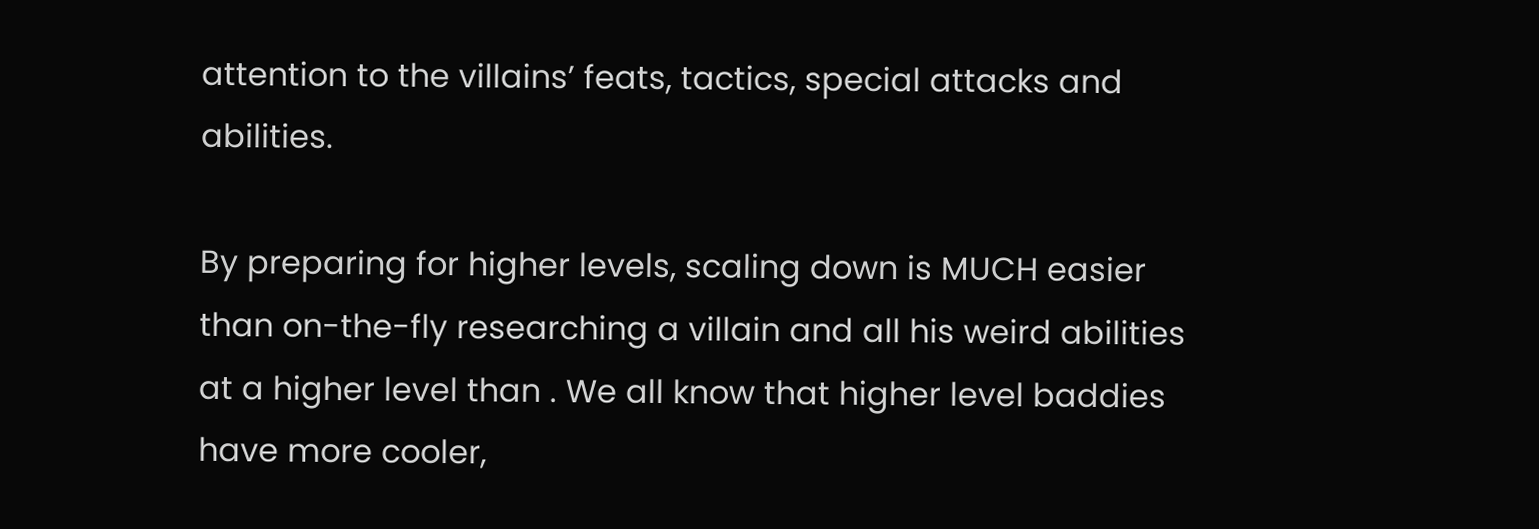attention to the villains’ feats, tactics, special attacks and abilities.

By preparing for higher levels, scaling down is MUCH easier than on-the-fly researching a villain and all his weird abilities at a higher level than . We all know that higher level baddies have more cooler,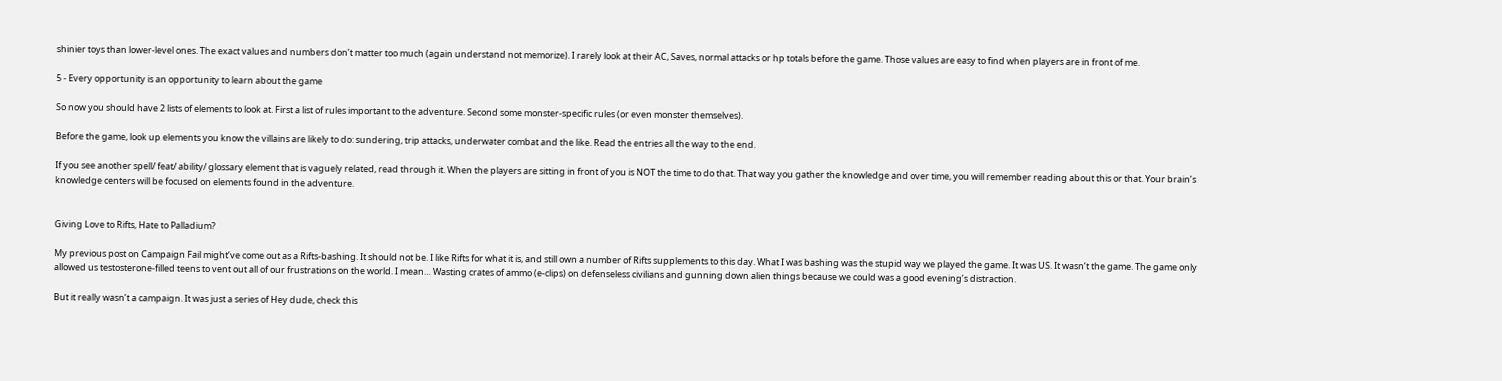shinier toys than lower-level ones. The exact values and numbers don’t matter too much (again understand not memorize). I rarely look at their AC, Saves, normal attacks or hp totals before the game. Those values are easy to find when players are in front of me.

5 - Every opportunity is an opportunity to learn about the game

So now you should have 2 lists of elements to look at. First a list of rules important to the adventure. Second some monster-specific rules (or even monster themselves).

Before the game, look up elements you know the villains are likely to do: sundering, trip attacks, underwater combat and the like. Read the entries all the way to the end.

If you see another spell/ feat/ ability/ glossary element that is vaguely related, read through it. When the players are sitting in front of you is NOT the time to do that. That way you gather the knowledge and over time, you will remember reading about this or that. Your brain’s knowledge centers will be focused on elements found in the adventure.


Giving Love to Rifts, Hate to Palladium?

My previous post on Campaign Fail might’ve come out as a Rifts-bashing. It should not be. I like Rifts for what it is, and still own a number of Rifts supplements to this day. What I was bashing was the stupid way we played the game. It was US. It wasn’t the game. The game only allowed us testosterone-filled teens to vent out all of our frustrations on the world. I mean… Wasting crates of ammo (e-clips) on defenseless civilians and gunning down alien things because we could was a good evening’s distraction.

But it really wasn’t a campaign. It was just a series of Hey dude, check this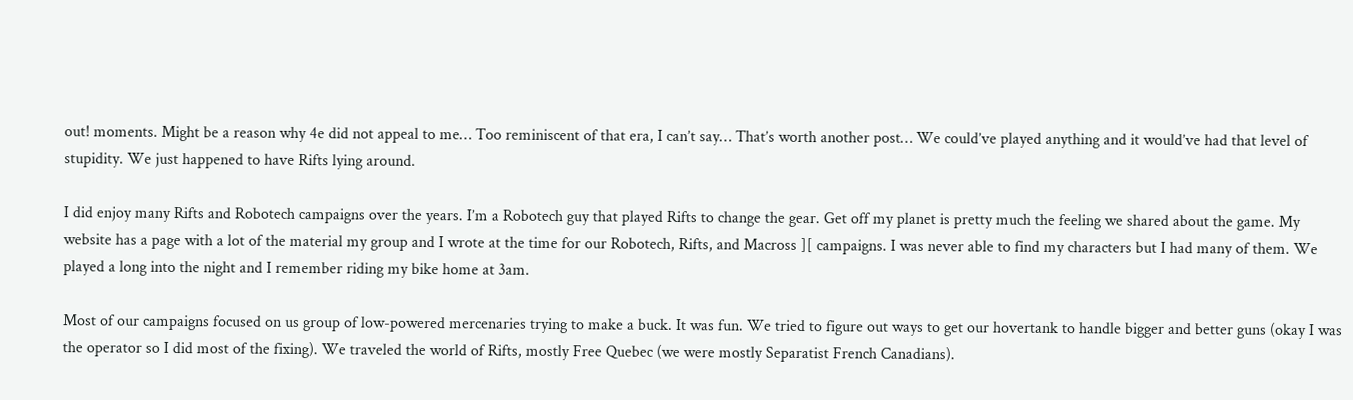out! moments. Might be a reason why 4e did not appeal to me… Too reminiscent of that era, I can’t say… That’s worth another post… We could’ve played anything and it would’ve had that level of stupidity. We just happened to have Rifts lying around.

I did enjoy many Rifts and Robotech campaigns over the years. I’m a Robotech guy that played Rifts to change the gear. Get off my planet is pretty much the feeling we shared about the game. My website has a page with a lot of the material my group and I wrote at the time for our Robotech, Rifts, and Macross ][ campaigns. I was never able to find my characters but I had many of them. We played a long into the night and I remember riding my bike home at 3am.

Most of our campaigns focused on us group of low-powered mercenaries trying to make a buck. It was fun. We tried to figure out ways to get our hovertank to handle bigger and better guns (okay I was the operator so I did most of the fixing). We traveled the world of Rifts, mostly Free Quebec (we were mostly Separatist French Canadians).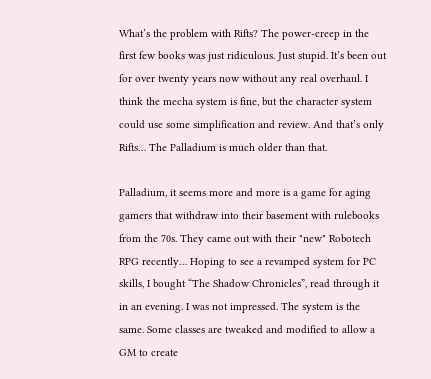What’s the problem with Rifts? The power-creep in the first few books was just ridiculous. Just stupid. It’s been out for over twenty years now without any real overhaul. I think the mecha system is fine, but the character system could use some simplification and review. And that’s only Rifts… The Palladium is much older than that.

Palladium, it seems more and more is a game for aging gamers that withdraw into their basement with rulebooks from the 70s. They came out with their "new" Robotech RPG recently… Hoping to see a revamped system for PC skills, I bought “The Shadow Chronicles”, read through it in an evening. I was not impressed. The system is the same. Some classes are tweaked and modified to allow a GM to create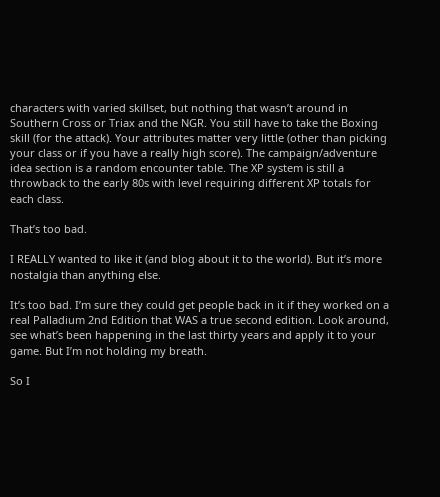characters with varied skillset, but nothing that wasn’t around in Southern Cross or Triax and the NGR. You still have to take the Boxing skill (for the attack). Your attributes matter very little (other than picking your class or if you have a really high score). The campaign/adventure idea section is a random encounter table. The XP system is still a throwback to the early 80s with level requiring different XP totals for each class.

That’s too bad.

I REALLY wanted to like it (and blog about it to the world). But it’s more nostalgia than anything else.

It’s too bad. I’m sure they could get people back in it if they worked on a real Palladium 2nd Edition that WAS a true second edition. Look around, see what’s been happening in the last thirty years and apply it to your game. But I’m not holding my breath.

So I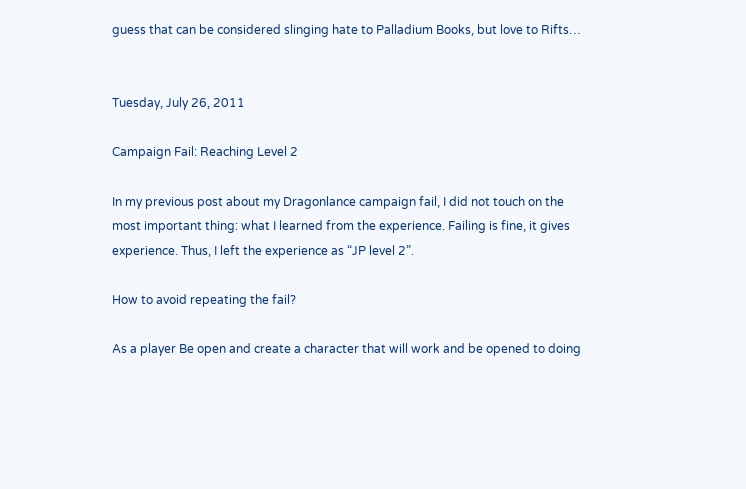guess that can be considered slinging hate to Palladium Books, but love to Rifts…


Tuesday, July 26, 2011

Campaign Fail: Reaching Level 2

In my previous post about my Dragonlance campaign fail, I did not touch on the most important thing: what I learned from the experience. Failing is fine, it gives experience. Thus, I left the experience as “JP level 2”.

How to avoid repeating the fail?

As a player Be open and create a character that will work and be opened to doing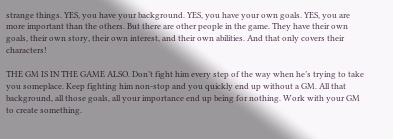strange things. YES, you have your background. YES, you have your own goals. YES, you are more important than the others. But there are other people in the game. They have their own goals, their own story, their own interest, and their own abilities. And that only covers their characters!

THE GM IS IN THE GAME ALSO. Don’t fight him every step of the way when he’s trying to take you someplace. Keep fighting him non-stop and you quickly end up without a GM. All that background, all those goals, all your importance end up being for nothing. Work with your GM to create something.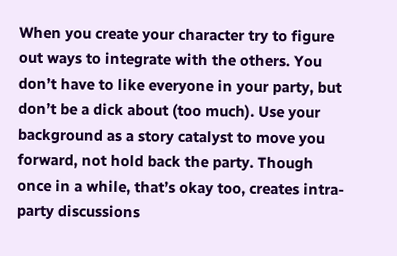When you create your character try to figure out ways to integrate with the others. You don’t have to like everyone in your party, but don’t be a dick about (too much). Use your background as a story catalyst to move you forward, not hold back the party. Though once in a while, that’s okay too, creates intra-party discussions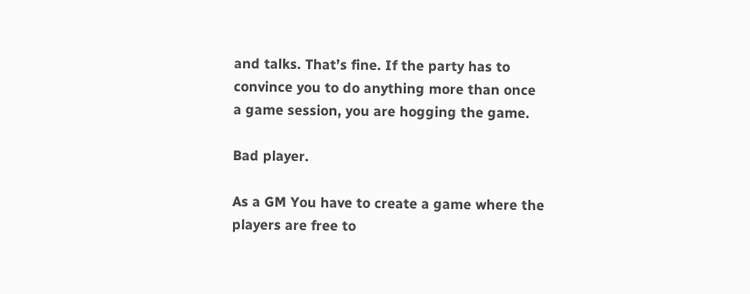and talks. That’s fine. If the party has to convince you to do anything more than once a game session, you are hogging the game.

Bad player.

As a GM You have to create a game where the players are free to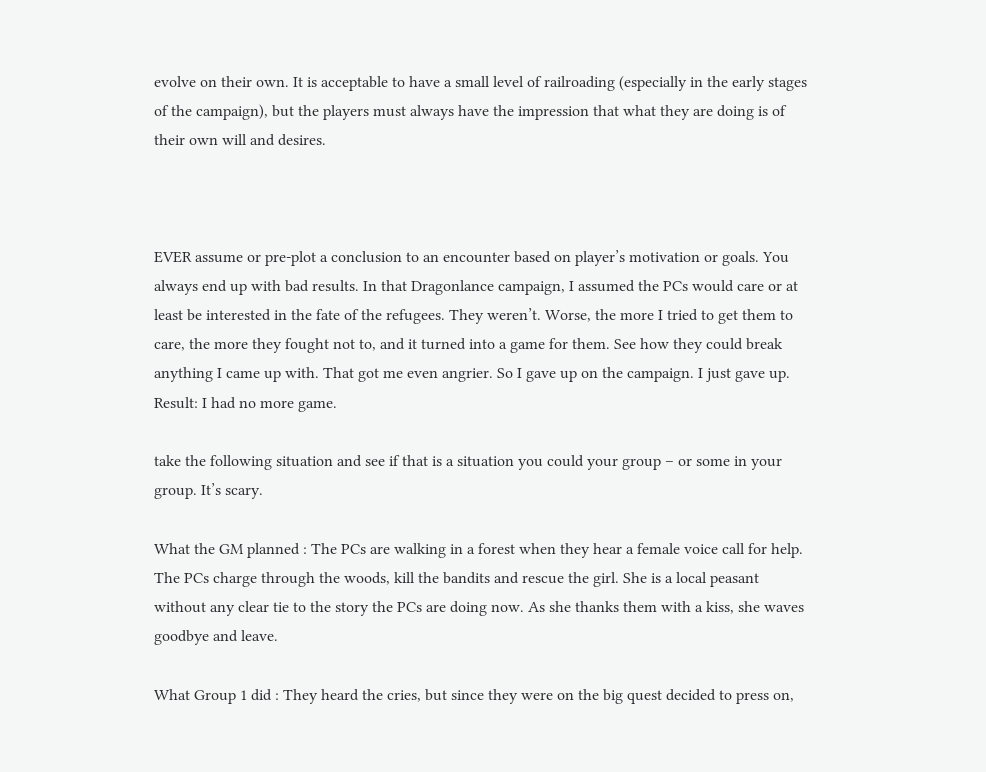evolve on their own. It is acceptable to have a small level of railroading (especially in the early stages of the campaign), but the players must always have the impression that what they are doing is of their own will and desires.



EVER assume or pre-plot a conclusion to an encounter based on player’s motivation or goals. You always end up with bad results. In that Dragonlance campaign, I assumed the PCs would care or at least be interested in the fate of the refugees. They weren’t. Worse, the more I tried to get them to care, the more they fought not to, and it turned into a game for them. See how they could break anything I came up with. That got me even angrier. So I gave up on the campaign. I just gave up. Result: I had no more game.

take the following situation and see if that is a situation you could your group – or some in your group. It’s scary.

What the GM planned : The PCs are walking in a forest when they hear a female voice call for help. The PCs charge through the woods, kill the bandits and rescue the girl. She is a local peasant without any clear tie to the story the PCs are doing now. As she thanks them with a kiss, she waves goodbye and leave.

What Group 1 did : They heard the cries, but since they were on the big quest decided to press on,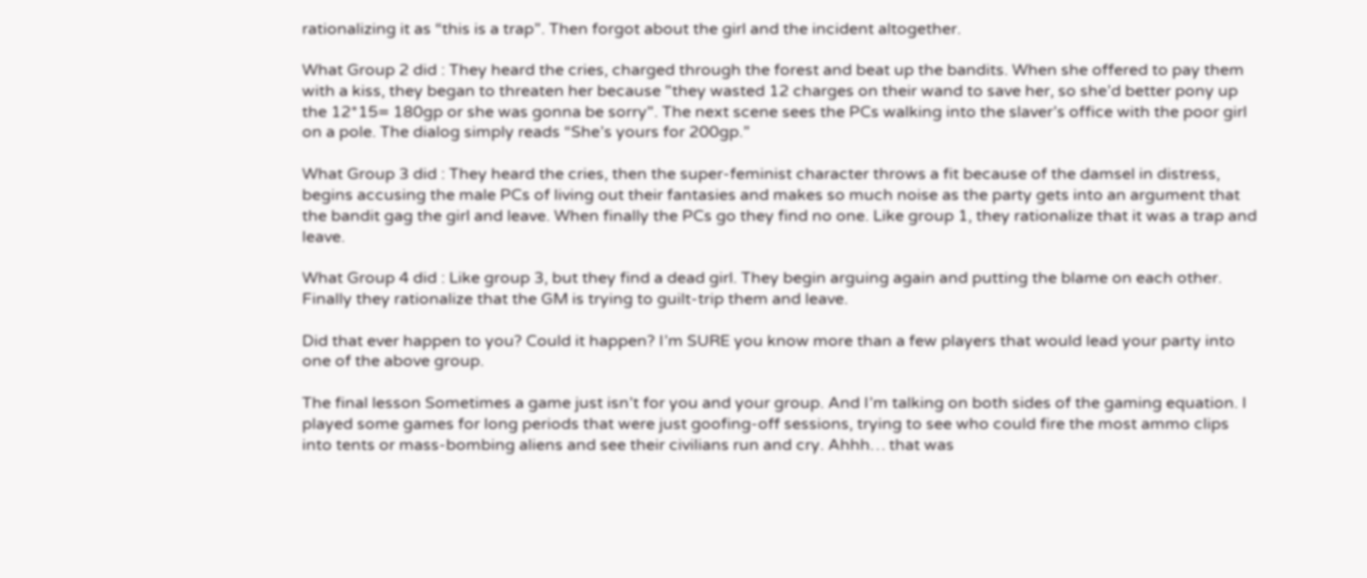rationalizing it as “this is a trap”. Then forgot about the girl and the incident altogether.

What Group 2 did : They heard the cries, charged through the forest and beat up the bandits. When she offered to pay them with a kiss, they began to threaten her because "they wasted 12 charges on their wand to save her, so she’d better pony up the 12*15= 180gp or she was gonna be sorry". The next scene sees the PCs walking into the slaver’s office with the poor girl on a pole. The dialog simply reads “She’s yours for 200gp.”

What Group 3 did : They heard the cries, then the super-feminist character throws a fit because of the damsel in distress, begins accusing the male PCs of living out their fantasies and makes so much noise as the party gets into an argument that the bandit gag the girl and leave. When finally the PCs go they find no one. Like group 1, they rationalize that it was a trap and leave.

What Group 4 did : Like group 3, but they find a dead girl. They begin arguing again and putting the blame on each other. Finally they rationalize that the GM is trying to guilt-trip them and leave.

Did that ever happen to you? Could it happen? I’m SURE you know more than a few players that would lead your party into one of the above group.

The final lesson Sometimes a game just isn’t for you and your group. And I’m talking on both sides of the gaming equation. I played some games for long periods that were just goofing-off sessions, trying to see who could fire the most ammo clips into tents or mass-bombing aliens and see their civilians run and cry. Ahhh… that was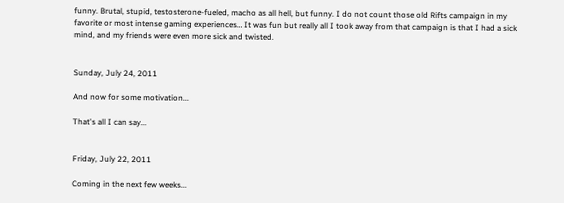funny. Brutal, stupid, testosterone-fueled, macho as all hell, but funny. I do not count those old Rifts campaign in my favorite or most intense gaming experiences… It was fun but really all I took away from that campaign is that I had a sick mind, and my friends were even more sick and twisted.


Sunday, July 24, 2011

And now for some motivation...

That's all I can say...


Friday, July 22, 2011

Coming in the next few weeks...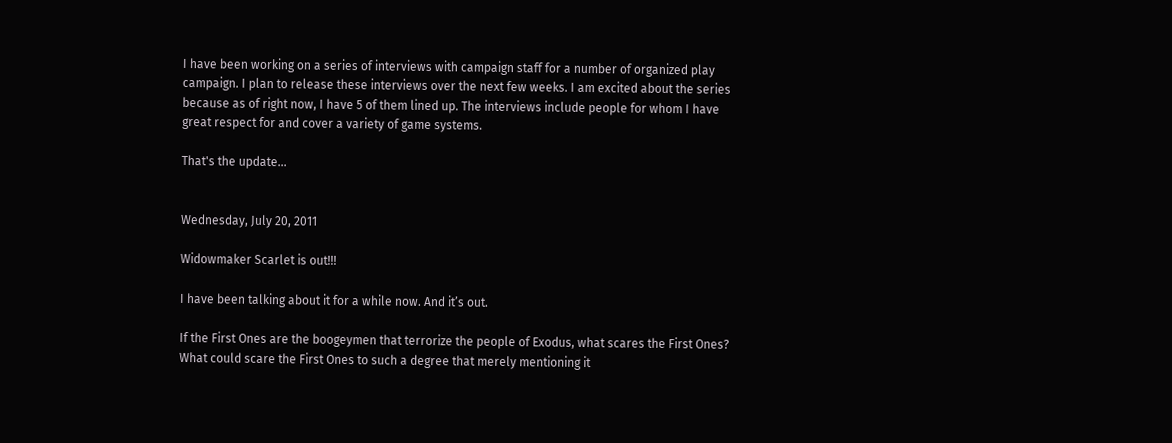I have been working on a series of interviews with campaign staff for a number of organized play campaign. I plan to release these interviews over the next few weeks. I am excited about the series because as of right now, I have 5 of them lined up. The interviews include people for whom I have great respect for and cover a variety of game systems.

That's the update...


Wednesday, July 20, 2011

Widowmaker Scarlet is out!!!

I have been talking about it for a while now. And it’s out.

If the First Ones are the boogeymen that terrorize the people of Exodus, what scares the First Ones? What could scare the First Ones to such a degree that merely mentioning it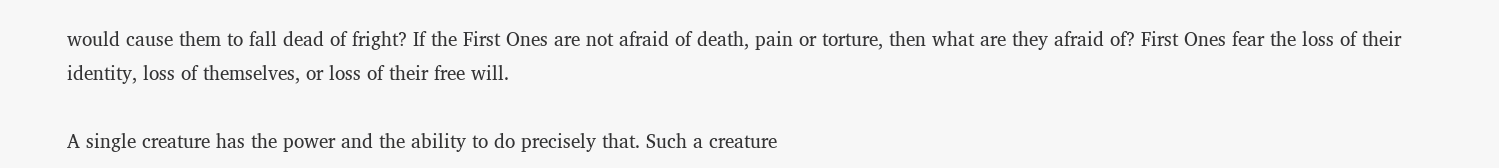would cause them to fall dead of fright? If the First Ones are not afraid of death, pain or torture, then what are they afraid of? First Ones fear the loss of their identity, loss of themselves, or loss of their free will.

A single creature has the power and the ability to do precisely that. Such a creature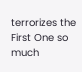terrorizes the First One so much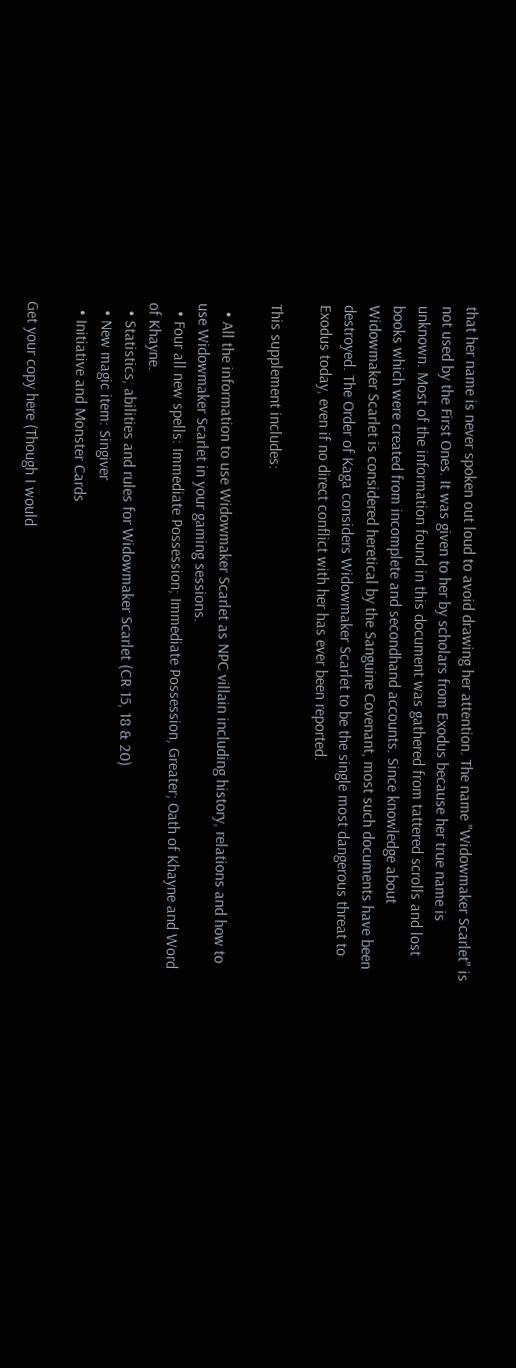that her name is never spoken out loud to avoid drawing her attention. The name "Widowmaker Scarlet" is not used by the First Ones. It was given to her by scholars from Exodus because her true name is unknown. Most of the information found in this document was gathered from tattered scrolls and lost books which were created from incomplete and secondhand accounts. Since knowledge about Widowmaker Scarlet is considered heretical by the Sanguine Covenant, most such documents have been destroyed. The Order of Kaga considers Widowmaker Scarlet to be the single most dangerous threat to Exodus today, even if no direct conflict with her has ever been reported.

This supplement includes:

  • All the information to use Widowmaker Scarlet as NPC villain including history, relations and how to use Widowmaker Scarlet in your gaming sessions.
  • Four all new spells: Immediate Possession; Immediate Possession, Greater; Oath of Khayne and Word of Khayne.
  • Statistics, abilities and rules for Widowmaker Scarlet (CR 15, 18 & 20)
  • New magic item: Singiver
  • Initiative and Monster Cards

Get your copy here (Though I would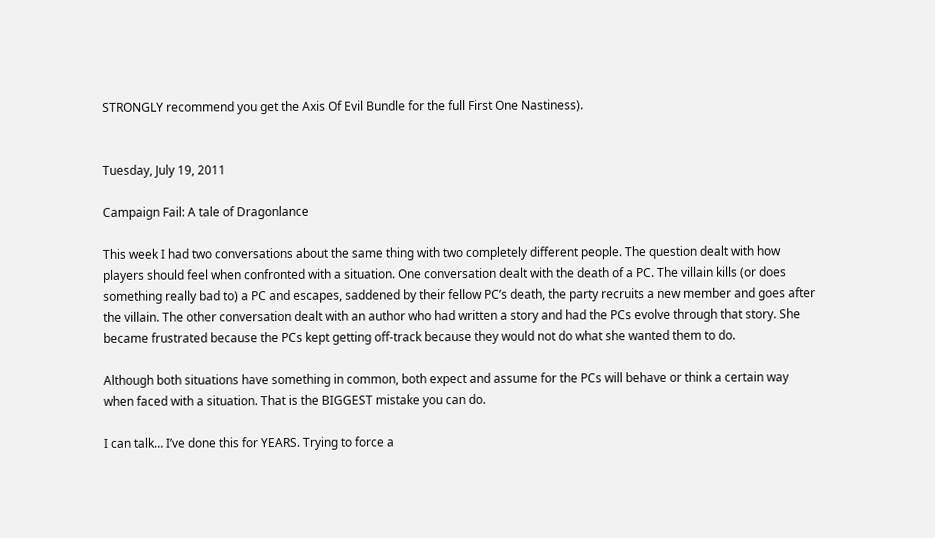STRONGLY recommend you get the Axis Of Evil Bundle for the full First One Nastiness).


Tuesday, July 19, 2011

Campaign Fail: A tale of Dragonlance

This week I had two conversations about the same thing with two completely different people. The question dealt with how players should feel when confronted with a situation. One conversation dealt with the death of a PC. The villain kills (or does something really bad to) a PC and escapes, saddened by their fellow PC’s death, the party recruits a new member and goes after the villain. The other conversation dealt with an author who had written a story and had the PCs evolve through that story. She became frustrated because the PCs kept getting off-track because they would not do what she wanted them to do.

Although both situations have something in common, both expect and assume for the PCs will behave or think a certain way when faced with a situation. That is the BIGGEST mistake you can do.

I can talk… I’ve done this for YEARS. Trying to force a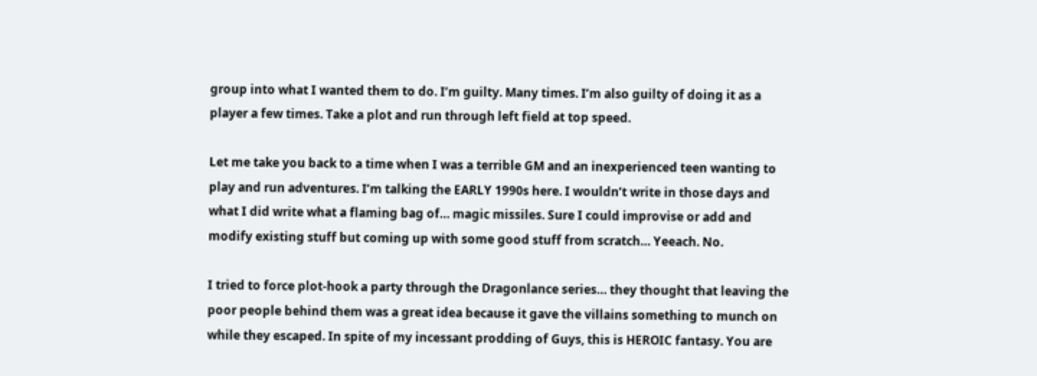group into what I wanted them to do. I’m guilty. Many times. I’m also guilty of doing it as a player a few times. Take a plot and run through left field at top speed.

Let me take you back to a time when I was a terrible GM and an inexperienced teen wanting to play and run adventures. I’m talking the EARLY 1990s here. I wouldn’t write in those days and what I did write what a flaming bag of… magic missiles. Sure I could improvise or add and modify existing stuff but coming up with some good stuff from scratch… Yeeach. No.

I tried to force plot-hook a party through the Dragonlance series… they thought that leaving the poor people behind them was a great idea because it gave the villains something to munch on while they escaped. In spite of my incessant prodding of Guys, this is HEROIC fantasy. You are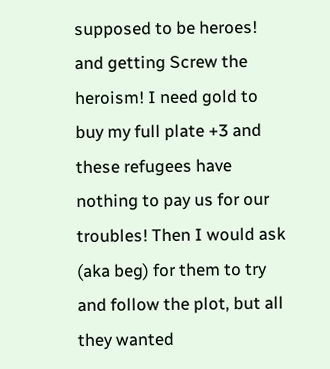supposed to be heroes! and getting Screw the heroism! I need gold to buy my full plate +3 and these refugees have nothing to pay us for our troubles! Then I would ask (aka beg) for them to try and follow the plot, but all they wanted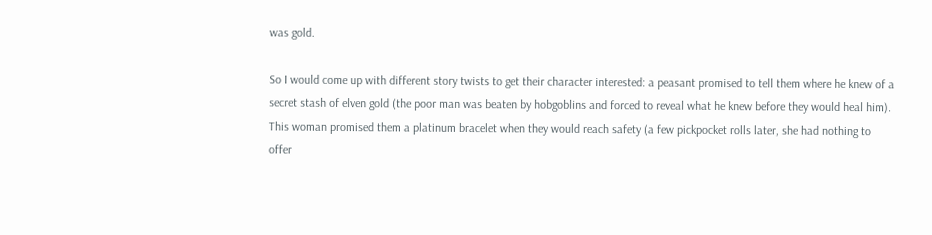was gold.

So I would come up with different story twists to get their character interested: a peasant promised to tell them where he knew of a secret stash of elven gold (the poor man was beaten by hobgoblins and forced to reveal what he knew before they would heal him). This woman promised them a platinum bracelet when they would reach safety (a few pickpocket rolls later, she had nothing to offer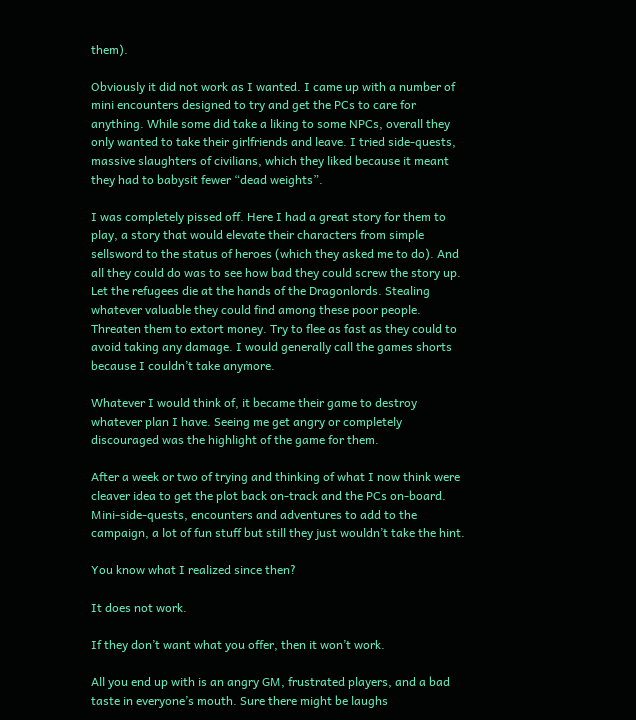them).

Obviously it did not work as I wanted. I came up with a number of mini encounters designed to try and get the PCs to care for anything. While some did take a liking to some NPCs, overall they only wanted to take their girlfriends and leave. I tried side-quests, massive slaughters of civilians, which they liked because it meant they had to babysit fewer “dead weights”.

I was completely pissed off. Here I had a great story for them to play, a story that would elevate their characters from simple sellsword to the status of heroes (which they asked me to do). And all they could do was to see how bad they could screw the story up. Let the refugees die at the hands of the Dragonlords. Stealing whatever valuable they could find among these poor people. Threaten them to extort money. Try to flee as fast as they could to avoid taking any damage. I would generally call the games shorts because I couldn’t take anymore.

Whatever I would think of, it became their game to destroy whatever plan I have. Seeing me get angry or completely discouraged was the highlight of the game for them.

After a week or two of trying and thinking of what I now think were cleaver idea to get the plot back on-track and the PCs on-board. Mini-side-quests, encounters and adventures to add to the campaign, a lot of fun stuff but still they just wouldn’t take the hint.

You know what I realized since then?

It does not work.

If they don’t want what you offer, then it won’t work.

All you end up with is an angry GM, frustrated players, and a bad taste in everyone’s mouth. Sure there might be laughs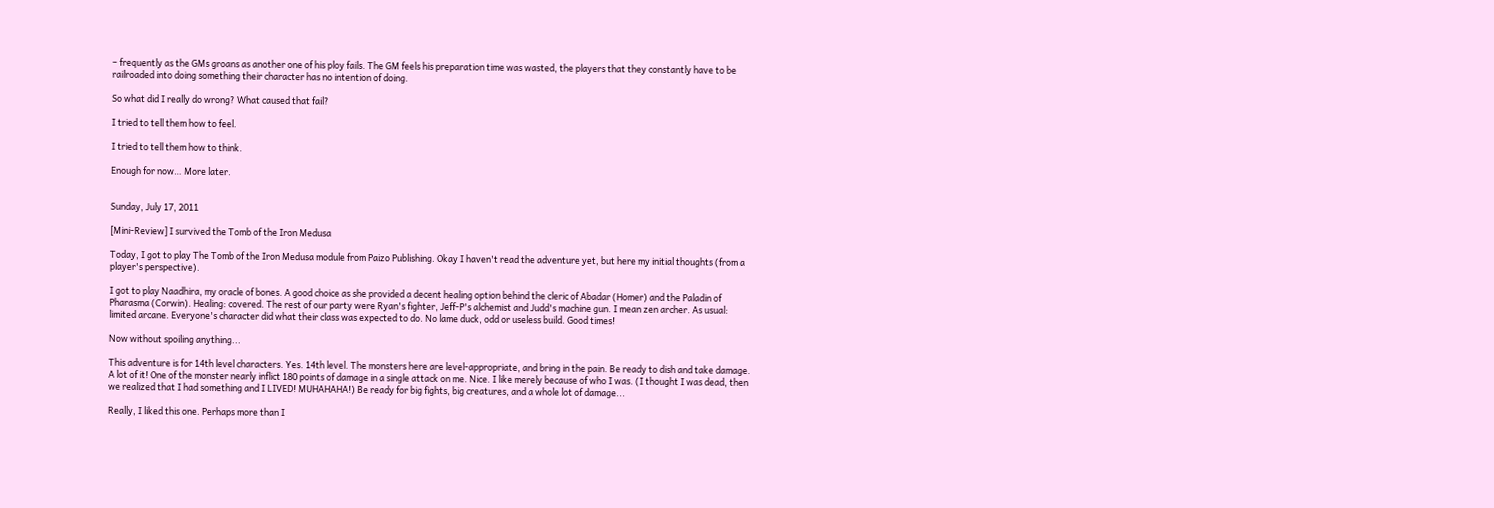– frequently as the GMs groans as another one of his ploy fails. The GM feels his preparation time was wasted, the players that they constantly have to be railroaded into doing something their character has no intention of doing.

So what did I really do wrong? What caused that fail?

I tried to tell them how to feel.

I tried to tell them how to think.

Enough for now… More later.


Sunday, July 17, 2011

[Mini-Review] I survived the Tomb of the Iron Medusa

Today, I got to play The Tomb of the Iron Medusa module from Paizo Publishing. Okay I haven't read the adventure yet, but here my initial thoughts (from a player's perspective).

I got to play Naadhira, my oracle of bones. A good choice as she provided a decent healing option behind the cleric of Abadar (Homer) and the Paladin of Pharasma (Corwin). Healing: covered. The rest of our party were Ryan's fighter, Jeff-P's alchemist and Judd's machine gun. I mean zen archer. As usual: limited arcane. Everyone's character did what their class was expected to do. No lame duck, odd or useless build. Good times!

Now without spoiling anything...

This adventure is for 14th level characters. Yes. 14th level. The monsters here are level-appropriate, and bring in the pain. Be ready to dish and take damage. A lot of it! One of the monster nearly inflict 180 points of damage in a single attack on me. Nice. I like merely because of who I was. (I thought I was dead, then we realized that I had something and I LIVED! MUHAHAHA!) Be ready for big fights, big creatures, and a whole lot of damage...

Really, I liked this one. Perhaps more than I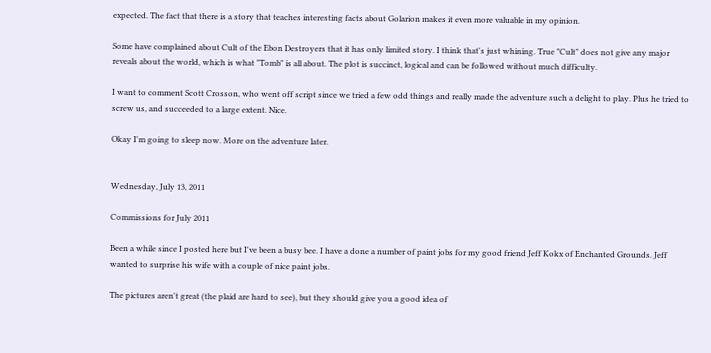expected. The fact that there is a story that teaches interesting facts about Golarion makes it even more valuable in my opinion.

Some have complained about Cult of the Ebon Destroyers that it has only limited story. I think that's just whining. True "Cult" does not give any major reveals about the world, which is what "Tomb" is all about. The plot is succinct, logical and can be followed without much difficulty.

I want to comment Scott Crosson, who went off script since we tried a few odd things and really made the adventure such a delight to play. Plus he tried to screw us, and succeeded to a large extent. Nice.

Okay I'm going to sleep now. More on the adventure later.


Wednesday, July 13, 2011

Commissions for July 2011

Been a while since I posted here but I've been a busy bee. I have a done a number of paint jobs for my good friend Jeff Kokx of Enchanted Grounds. Jeff wanted to surprise his wife with a couple of nice paint jobs.

The pictures aren't great (the plaid are hard to see), but they should give you a good idea of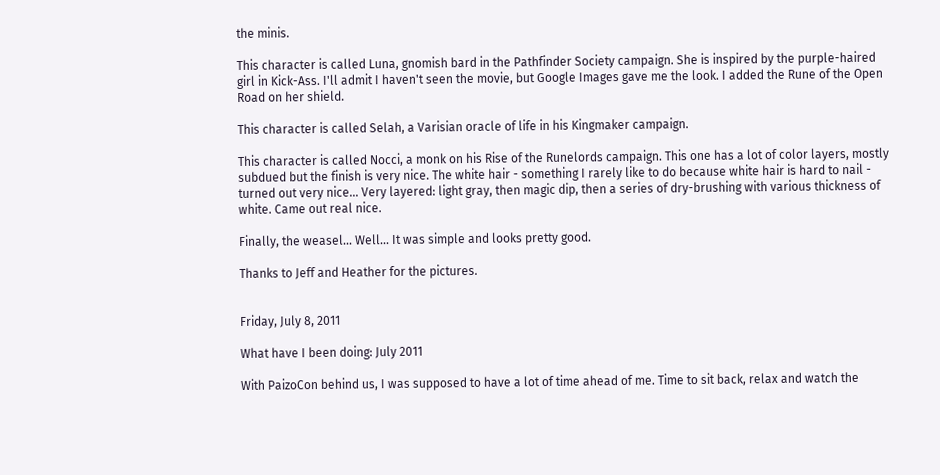the minis.

This character is called Luna, gnomish bard in the Pathfinder Society campaign. She is inspired by the purple-haired girl in Kick-Ass. I'll admit I haven't seen the movie, but Google Images gave me the look. I added the Rune of the Open Road on her shield.

This character is called Selah, a Varisian oracle of life in his Kingmaker campaign.

This character is called Nocci, a monk on his Rise of the Runelords campaign. This one has a lot of color layers, mostly subdued but the finish is very nice. The white hair - something I rarely like to do because white hair is hard to nail - turned out very nice... Very layered: light gray, then magic dip, then a series of dry-brushing with various thickness of white. Came out real nice.

Finally, the weasel... Well... It was simple and looks pretty good.

Thanks to Jeff and Heather for the pictures.


Friday, July 8, 2011

What have I been doing: July 2011

With PaizoCon behind us, I was supposed to have a lot of time ahead of me. Time to sit back, relax and watch the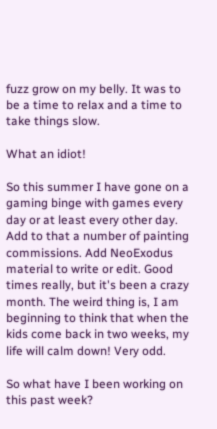fuzz grow on my belly. It was to be a time to relax and a time to take things slow.

What an idiot!

So this summer I have gone on a gaming binge with games every day or at least every other day. Add to that a number of painting commissions. Add NeoExodus material to write or edit. Good times really, but it's been a crazy month. The weird thing is, I am beginning to think that when the kids come back in two weeks, my life will calm down! Very odd.

So what have I been working on this past week?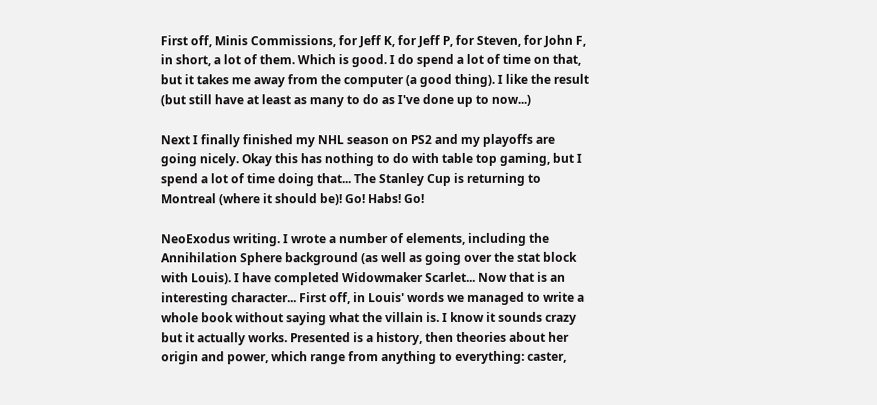First off, Minis Commissions, for Jeff K, for Jeff P, for Steven, for John F, in short, a lot of them. Which is good. I do spend a lot of time on that, but it takes me away from the computer (a good thing). I like the result (but still have at least as many to do as I've done up to now...)

Next I finally finished my NHL season on PS2 and my playoffs are going nicely. Okay this has nothing to do with table top gaming, but I spend a lot of time doing that... The Stanley Cup is returning to Montreal (where it should be)! Go! Habs! Go!

NeoExodus writing. I wrote a number of elements, including the Annihilation Sphere background (as well as going over the stat block with Louis). I have completed Widowmaker Scarlet... Now that is an interesting character... First off, in Louis' words we managed to write a whole book without saying what the villain is. I know it sounds crazy but it actually works. Presented is a history, then theories about her origin and power, which range from anything to everything: caster,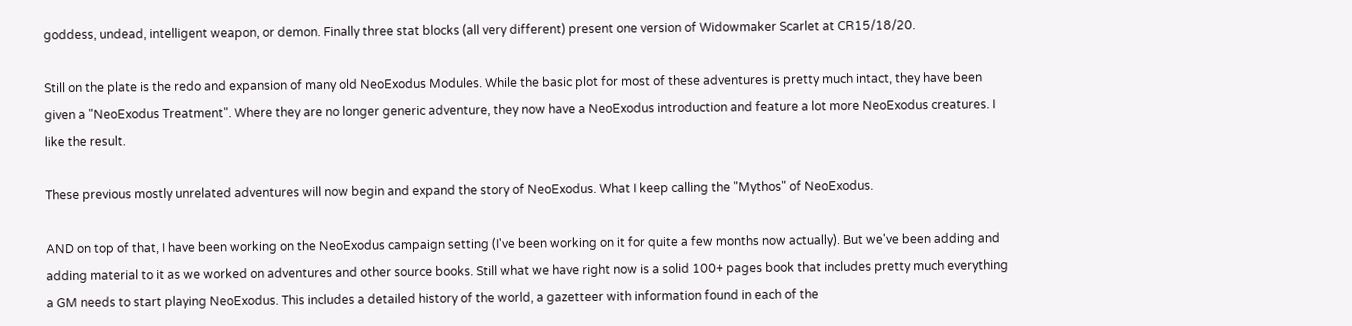goddess, undead, intelligent weapon, or demon. Finally three stat blocks (all very different) present one version of Widowmaker Scarlet at CR15/18/20.

Still on the plate is the redo and expansion of many old NeoExodus Modules. While the basic plot for most of these adventures is pretty much intact, they have been given a "NeoExodus Treatment". Where they are no longer generic adventure, they now have a NeoExodus introduction and feature a lot more NeoExodus creatures. I like the result.

These previous mostly unrelated adventures will now begin and expand the story of NeoExodus. What I keep calling the "Mythos" of NeoExodus.

AND on top of that, I have been working on the NeoExodus campaign setting (I've been working on it for quite a few months now actually). But we've been adding and adding material to it as we worked on adventures and other source books. Still what we have right now is a solid 100+ pages book that includes pretty much everything a GM needs to start playing NeoExodus. This includes a detailed history of the world, a gazetteer with information found in each of the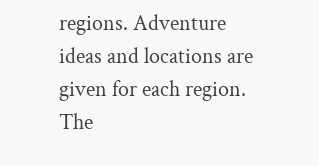regions. Adventure ideas and locations are given for each region. The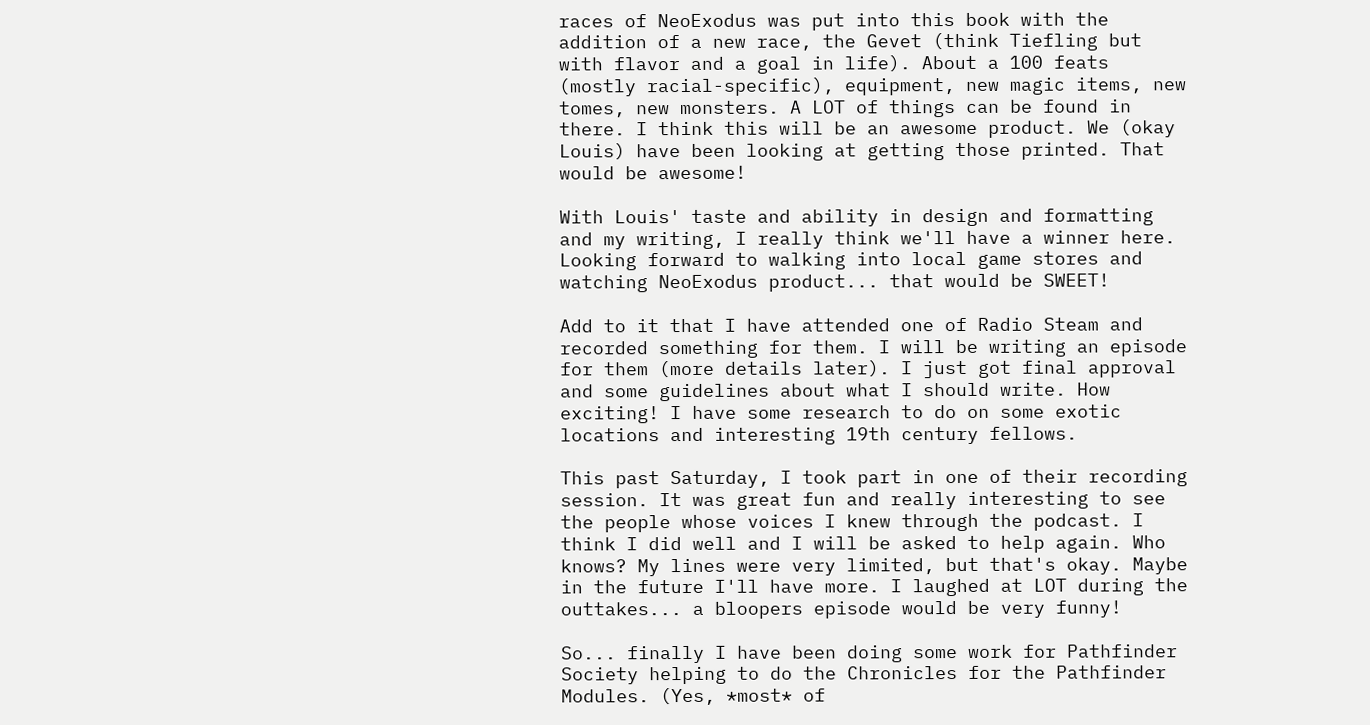races of NeoExodus was put into this book with the addition of a new race, the Gevet (think Tiefling but with flavor and a goal in life). About a 100 feats (mostly racial-specific), equipment, new magic items, new tomes, new monsters. A LOT of things can be found in there. I think this will be an awesome product. We (okay Louis) have been looking at getting those printed. That would be awesome!

With Louis' taste and ability in design and formatting and my writing, I really think we'll have a winner here. Looking forward to walking into local game stores and watching NeoExodus product... that would be SWEET!

Add to it that I have attended one of Radio Steam and recorded something for them. I will be writing an episode for them (more details later). I just got final approval and some guidelines about what I should write. How exciting! I have some research to do on some exotic locations and interesting 19th century fellows.

This past Saturday, I took part in one of their recording session. It was great fun and really interesting to see the people whose voices I knew through the podcast. I think I did well and I will be asked to help again. Who knows? My lines were very limited, but that's okay. Maybe in the future I'll have more. I laughed at LOT during the outtakes... a bloopers episode would be very funny!

So... finally I have been doing some work for Pathfinder Society helping to do the Chronicles for the Pathfinder Modules. (Yes, *most* of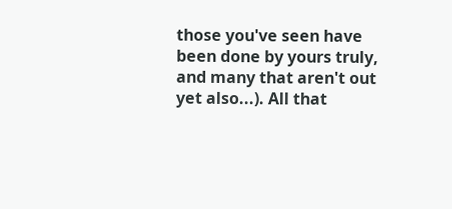those you've seen have been done by yours truly, and many that aren't out yet also...). All that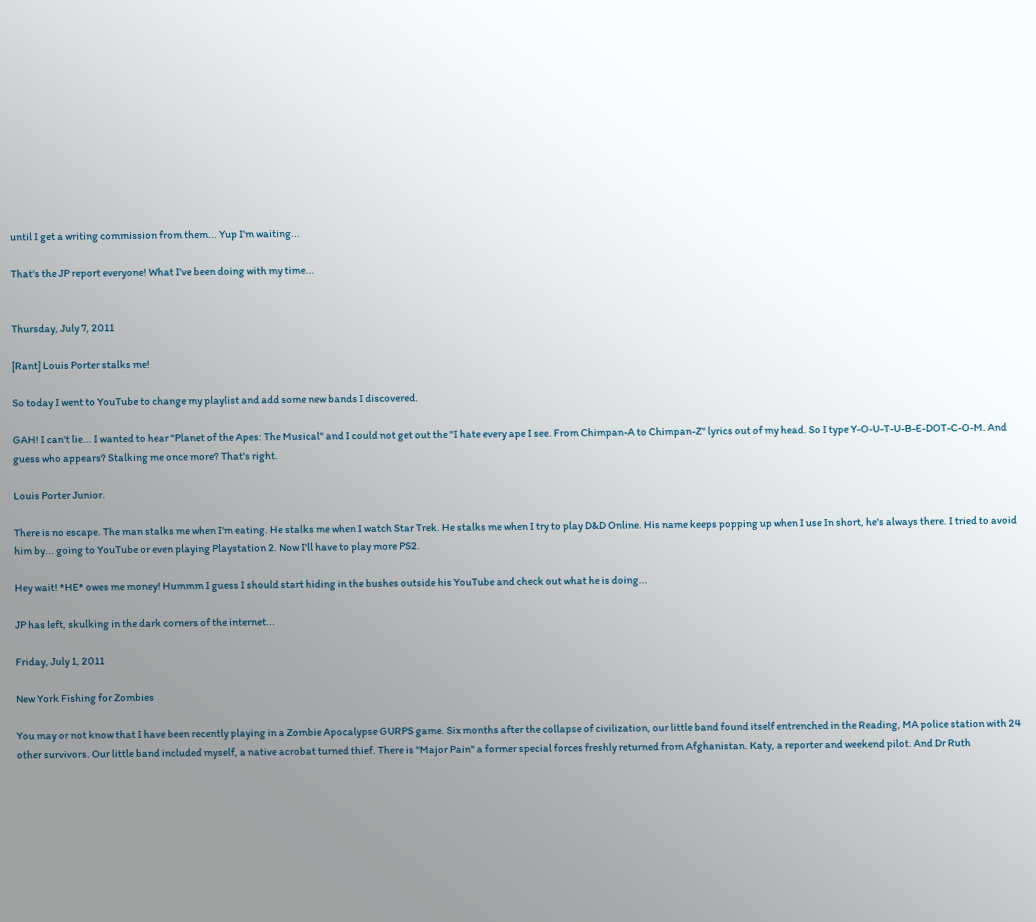until I get a writing commission from them... Yup I'm waiting...

That's the JP report everyone! What I've been doing with my time...


Thursday, July 7, 2011

[Rant] Louis Porter stalks me!

So today I went to YouTube to change my playlist and add some new bands I discovered.

GAH! I can't lie... I wanted to hear "Planet of the Apes: The Musical" and I could not get out the "I hate every ape I see. From Chimpan-A to Chimpan-Z" lyrics out of my head. So I type Y-O-U-T-U-B-E-DOT-C-O-M. And guess who appears? Stalking me once more? That's right.

Louis Porter Junior.

There is no escape. The man stalks me when I'm eating. He stalks me when I watch Star Trek. He stalks me when I try to play D&D Online. His name keeps popping up when I use In short, he's always there. I tried to avoid him by... going to YouTube or even playing Playstation 2. Now I'll have to play more PS2.

Hey wait! *HE* owes me money! Hummm I guess I should start hiding in the bushes outside his YouTube and check out what he is doing...

JP has left, skulking in the dark corners of the internet...

Friday, July 1, 2011

New York Fishing for Zombies

You may or not know that I have been recently playing in a Zombie Apocalypse GURPS game. Six months after the collapse of civilization, our little band found itself entrenched in the Reading, MA police station with 24 other survivors. Our little band included myself, a native acrobat turned thief. There is "Major Pain" a former special forces freshly returned from Afghanistan. Katy, a reporter and weekend pilot. And Dr Ruth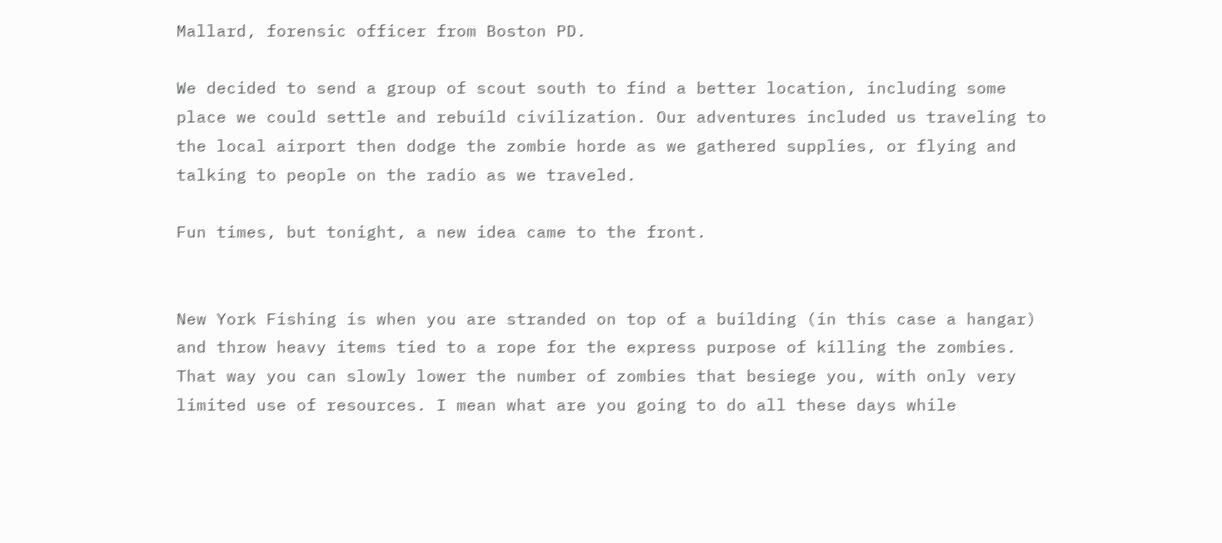Mallard, forensic officer from Boston PD.

We decided to send a group of scout south to find a better location, including some place we could settle and rebuild civilization. Our adventures included us traveling to the local airport then dodge the zombie horde as we gathered supplies, or flying and talking to people on the radio as we traveled.

Fun times, but tonight, a new idea came to the front.


New York Fishing is when you are stranded on top of a building (in this case a hangar) and throw heavy items tied to a rope for the express purpose of killing the zombies. That way you can slowly lower the number of zombies that besiege you, with only very limited use of resources. I mean what are you going to do all these days while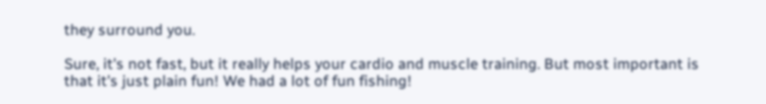they surround you.

Sure, it's not fast, but it really helps your cardio and muscle training. But most important is that it's just plain fun! We had a lot of fun fishing!